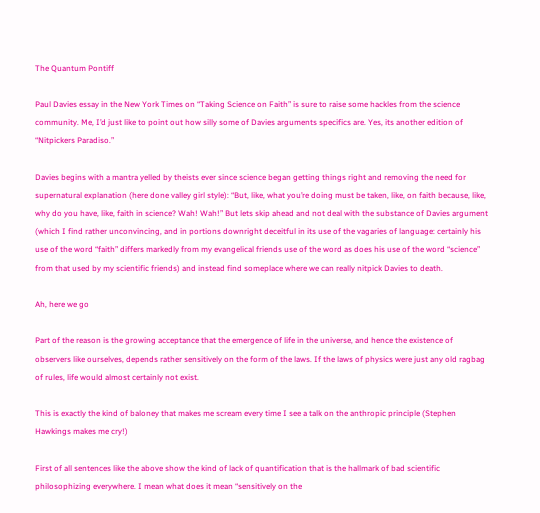The Quantum Pontiff

Paul Davies essay in the New York Times on “Taking Science on Faith” is sure to raise some hackles from the science community. Me, I’d just like to point out how silly some of Davies arguments specifics are. Yes, its another edition of “Nitpickers Paradiso.”

Davies begins with a mantra yelled by theists ever since science began getting things right and removing the need for supernatural explanation (here done valley girl style): “But, like, what you’re doing must be taken, like, on faith because, like, why do you have, like, faith in science? Wah! Wah!” But lets skip ahead and not deal with the substance of Davies argument (which I find rather unconvincing, and in portions downright deceitful in its use of the vagaries of language: certainly his use of the word “faith” differs markedly from my evangelical friends use of the word as does his use of the word “science” from that used by my scientific friends) and instead find someplace where we can really nitpick Davies to death.

Ah, here we go

Part of the reason is the growing acceptance that the emergence of life in the universe, and hence the existence of observers like ourselves, depends rather sensitively on the form of the laws. If the laws of physics were just any old ragbag of rules, life would almost certainly not exist.

This is exactly the kind of baloney that makes me scream every time I see a talk on the anthropic principle (Stephen Hawkings makes me cry!)

First of all sentences like the above show the kind of lack of quantification that is the hallmark of bad scientific philosophizing everywhere. I mean what does it mean “sensitively on the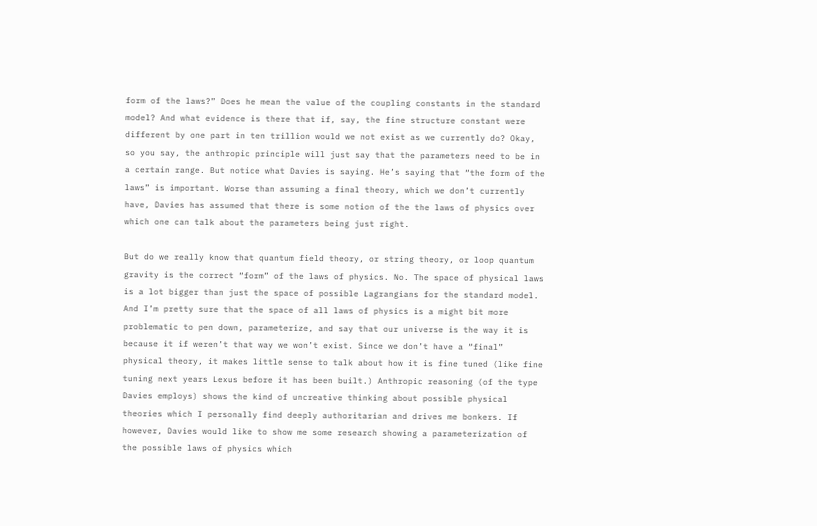form of the laws?” Does he mean the value of the coupling constants in the standard model? And what evidence is there that if, say, the fine structure constant were different by one part in ten trillion would we not exist as we currently do? Okay, so you say, the anthropic principle will just say that the parameters need to be in a certain range. But notice what Davies is saying. He’s saying that “the form of the laws” is important. Worse than assuming a final theory, which we don’t currently have, Davies has assumed that there is some notion of the the laws of physics over which one can talk about the parameters being just right.

But do we really know that quantum field theory, or string theory, or loop quantum gravity is the correct “form” of the laws of physics. No. The space of physical laws is a lot bigger than just the space of possible Lagrangians for the standard model. And I’m pretty sure that the space of all laws of physics is a might bit more problematic to pen down, parameterize, and say that our universe is the way it is because it if weren’t that way we won’t exist. Since we don’t have a “final” physical theory, it makes little sense to talk about how it is fine tuned (like fine tuning next years Lexus before it has been built.) Anthropic reasoning (of the type Davies employs) shows the kind of uncreative thinking about possible physical theories which I personally find deeply authoritarian and drives me bonkers. If however, Davies would like to show me some research showing a parameterization of the possible laws of physics which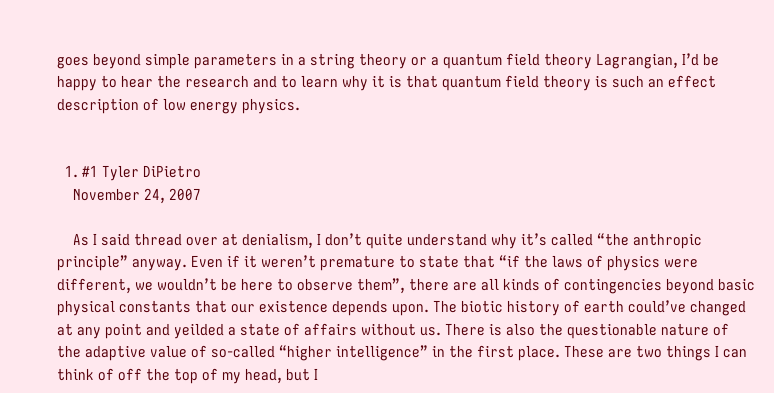goes beyond simple parameters in a string theory or a quantum field theory Lagrangian, I’d be happy to hear the research and to learn why it is that quantum field theory is such an effect description of low energy physics.


  1. #1 Tyler DiPietro
    November 24, 2007

    As I said thread over at denialism, I don’t quite understand why it’s called “the anthropic principle” anyway. Even if it weren’t premature to state that “if the laws of physics were different, we wouldn’t be here to observe them”, there are all kinds of contingencies beyond basic physical constants that our existence depends upon. The biotic history of earth could’ve changed at any point and yeilded a state of affairs without us. There is also the questionable nature of the adaptive value of so-called “higher intelligence” in the first place. These are two things I can think of off the top of my head, but I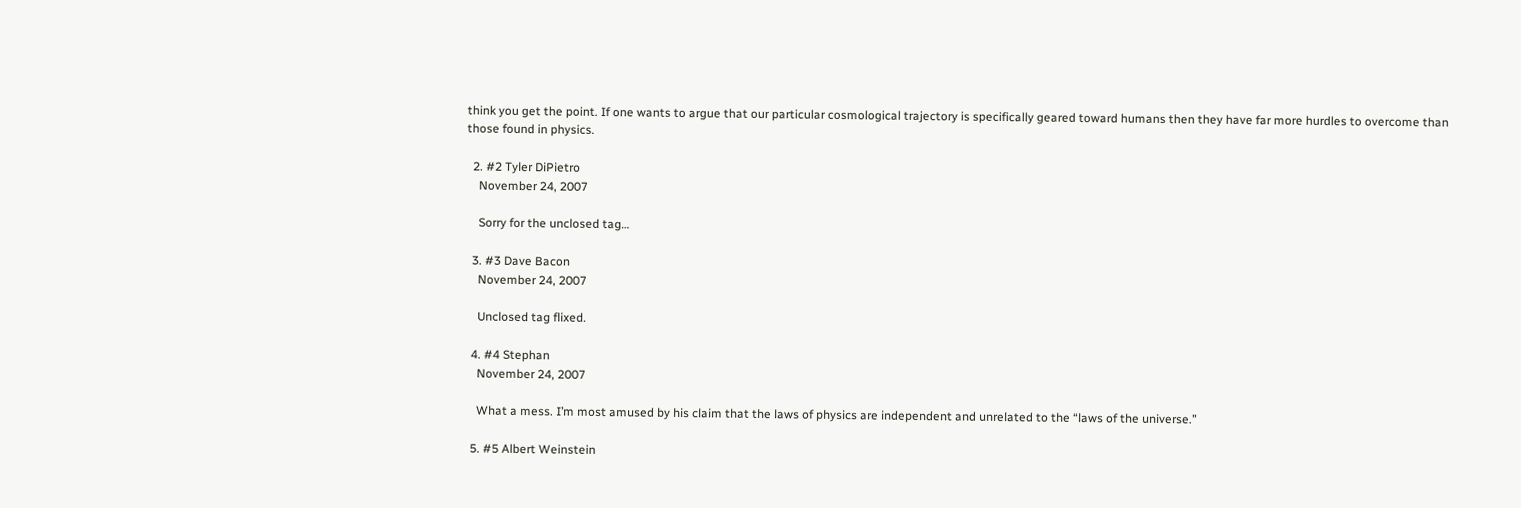think you get the point. If one wants to argue that our particular cosmological trajectory is specifically geared toward humans then they have far more hurdles to overcome than those found in physics.

  2. #2 Tyler DiPietro
    November 24, 2007

    Sorry for the unclosed tag…

  3. #3 Dave Bacon
    November 24, 2007

    Unclosed tag flixed.

  4. #4 Stephan
    November 24, 2007

    What a mess. I’m most amused by his claim that the laws of physics are independent and unrelated to the “laws of the universe.”

  5. #5 Albert Weinstein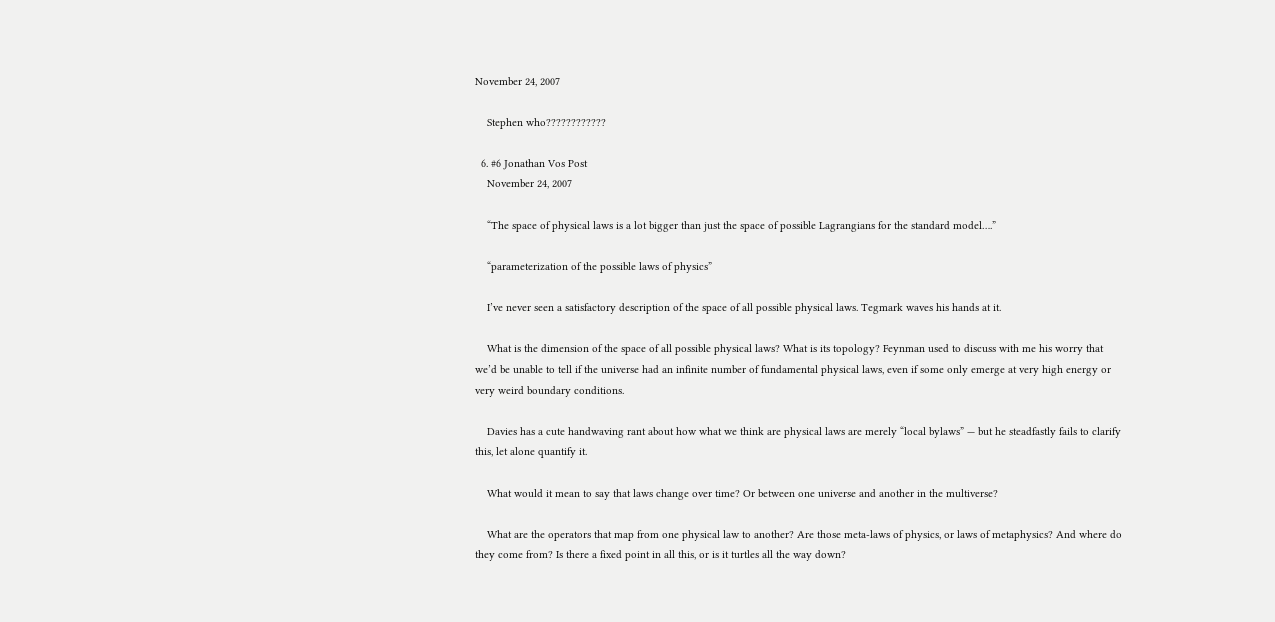November 24, 2007

    Stephen who????????????

  6. #6 Jonathan Vos Post
    November 24, 2007

    “The space of physical laws is a lot bigger than just the space of possible Lagrangians for the standard model….”

    “parameterization of the possible laws of physics”

    I’ve never seen a satisfactory description of the space of all possible physical laws. Tegmark waves his hands at it.

    What is the dimension of the space of all possible physical laws? What is its topology? Feynman used to discuss with me his worry that we’d be unable to tell if the universe had an infinite number of fundamental physical laws, even if some only emerge at very high energy or very weird boundary conditions.

    Davies has a cute handwaving rant about how what we think are physical laws are merely “local bylaws” — but he steadfastly fails to clarify this, let alone quantify it.

    What would it mean to say that laws change over time? Or between one universe and another in the multiverse?

    What are the operators that map from one physical law to another? Are those meta-laws of physics, or laws of metaphysics? And where do they come from? Is there a fixed point in all this, or is it turtles all the way down?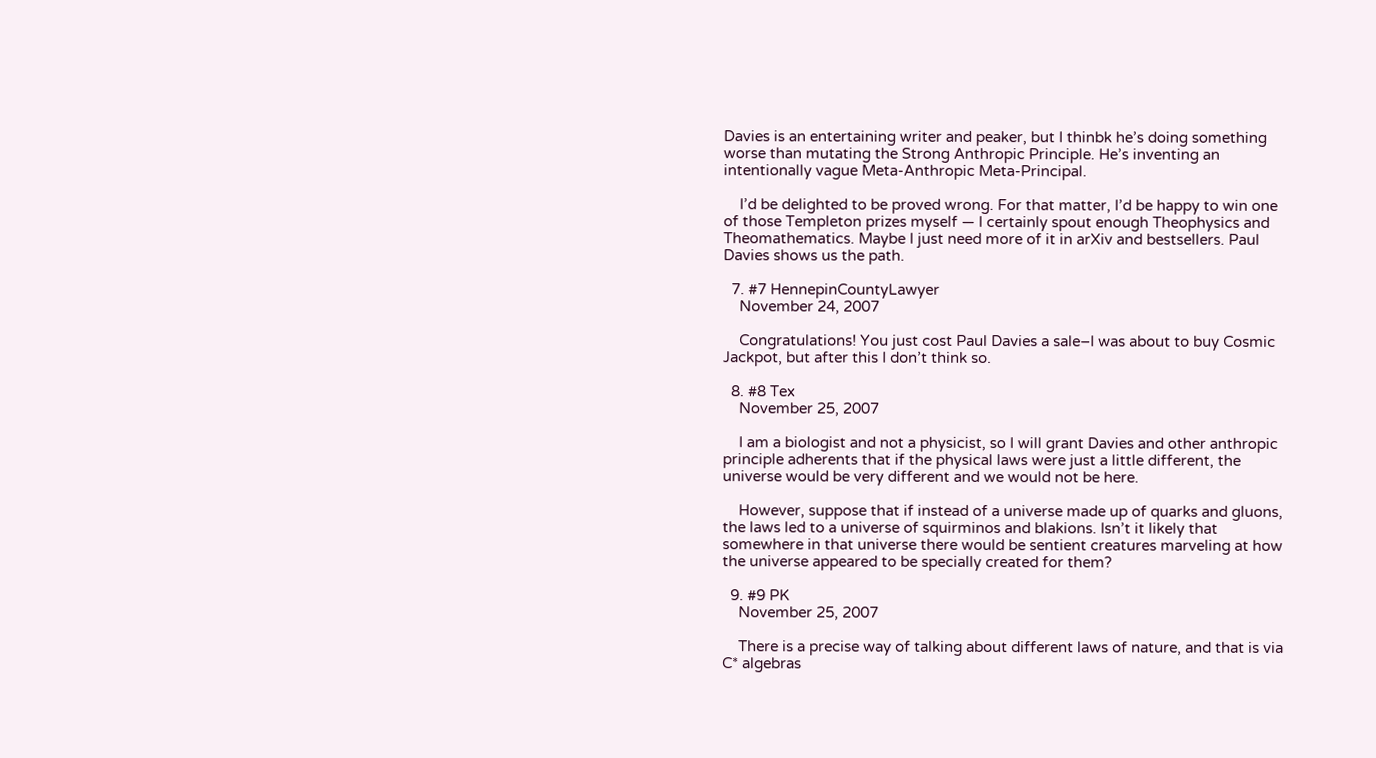Davies is an entertaining writer and peaker, but I thinbk he’s doing something worse than mutating the Strong Anthropic Principle. He’s inventing an intentionally vague Meta-Anthropic Meta-Principal.

    I’d be delighted to be proved wrong. For that matter, I’d be happy to win one of those Templeton prizes myself — I certainly spout enough Theophysics and Theomathematics. Maybe I just need more of it in arXiv and bestsellers. Paul Davies shows us the path.

  7. #7 HennepinCountyLawyer
    November 24, 2007

    Congratulations! You just cost Paul Davies a sale–I was about to buy Cosmic Jackpot, but after this I don’t think so.

  8. #8 Tex
    November 25, 2007

    I am a biologist and not a physicist, so I will grant Davies and other anthropic principle adherents that if the physical laws were just a little different, the universe would be very different and we would not be here.

    However, suppose that if instead of a universe made up of quarks and gluons, the laws led to a universe of squirminos and blakions. Isn’t it likely that somewhere in that universe there would be sentient creatures marveling at how the universe appeared to be specially created for them?

  9. #9 PK
    November 25, 2007

    There is a precise way of talking about different laws of nature, and that is via C* algebras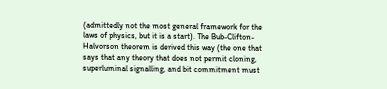(admittedly not the most general framework for the laws of physics, but it is a start). The Bub-Clifton-Halvorson theorem is derived this way (the one that says that any theory that does not permit cloning, superluminal signalling, and bit commitment must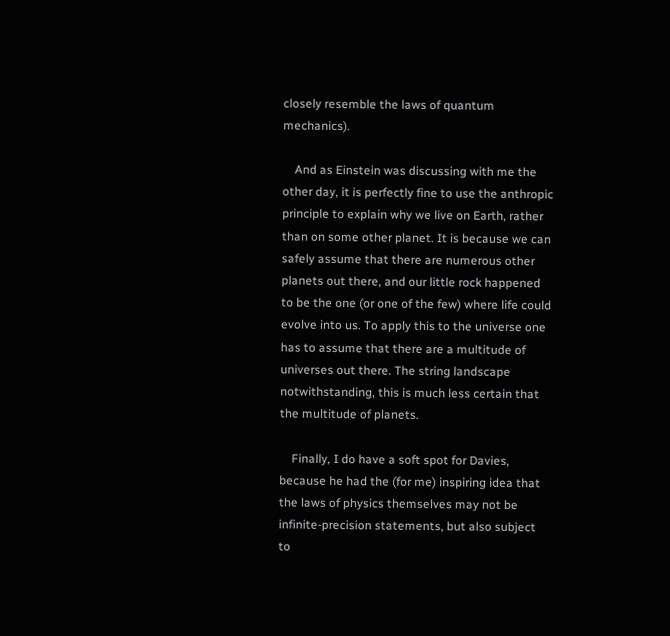closely resemble the laws of quantum mechanics).

    And as Einstein was discussing with me the other day, it is perfectly fine to use the anthropic principle to explain why we live on Earth, rather than on some other planet. It is because we can safely assume that there are numerous other planets out there, and our little rock happened to be the one (or one of the few) where life could evolve into us. To apply this to the universe one has to assume that there are a multitude of universes out there. The string landscape notwithstanding, this is much less certain that the multitude of planets.

    Finally, I do have a soft spot for Davies, because he had the (for me) inspiring idea that the laws of physics themselves may not be infinite-precision statements, but also subject to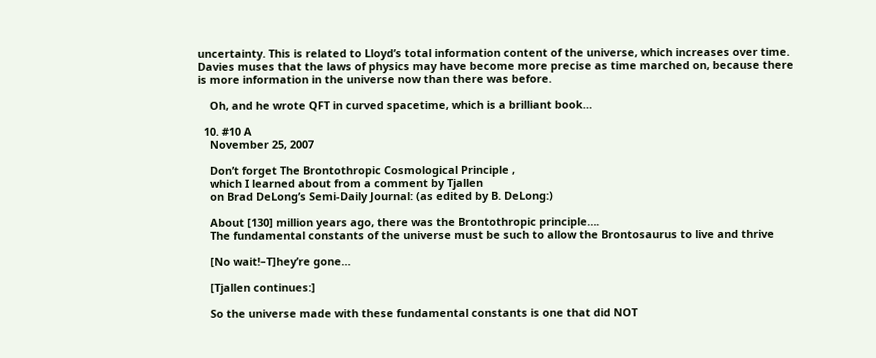uncertainty. This is related to Lloyd’s total information content of the universe, which increases over time. Davies muses that the laws of physics may have become more precise as time marched on, because there is more information in the universe now than there was before.

    Oh, and he wrote QFT in curved spacetime, which is a brilliant book…

  10. #10 A
    November 25, 2007

    Don’t forget The Brontothropic Cosmological Principle ,
    which I learned about from a comment by Tjallen
    on Brad DeLong’s Semi-Daily Journal: (as edited by B. DeLong:)

    About [130] million years ago, there was the Brontothropic principle….
    The fundamental constants of the universe must be such to allow the Brontosaurus to live and thrive

    [No wait!–T]hey’re gone…

    [Tjallen continues:]

    So the universe made with these fundamental constants is one that did NOT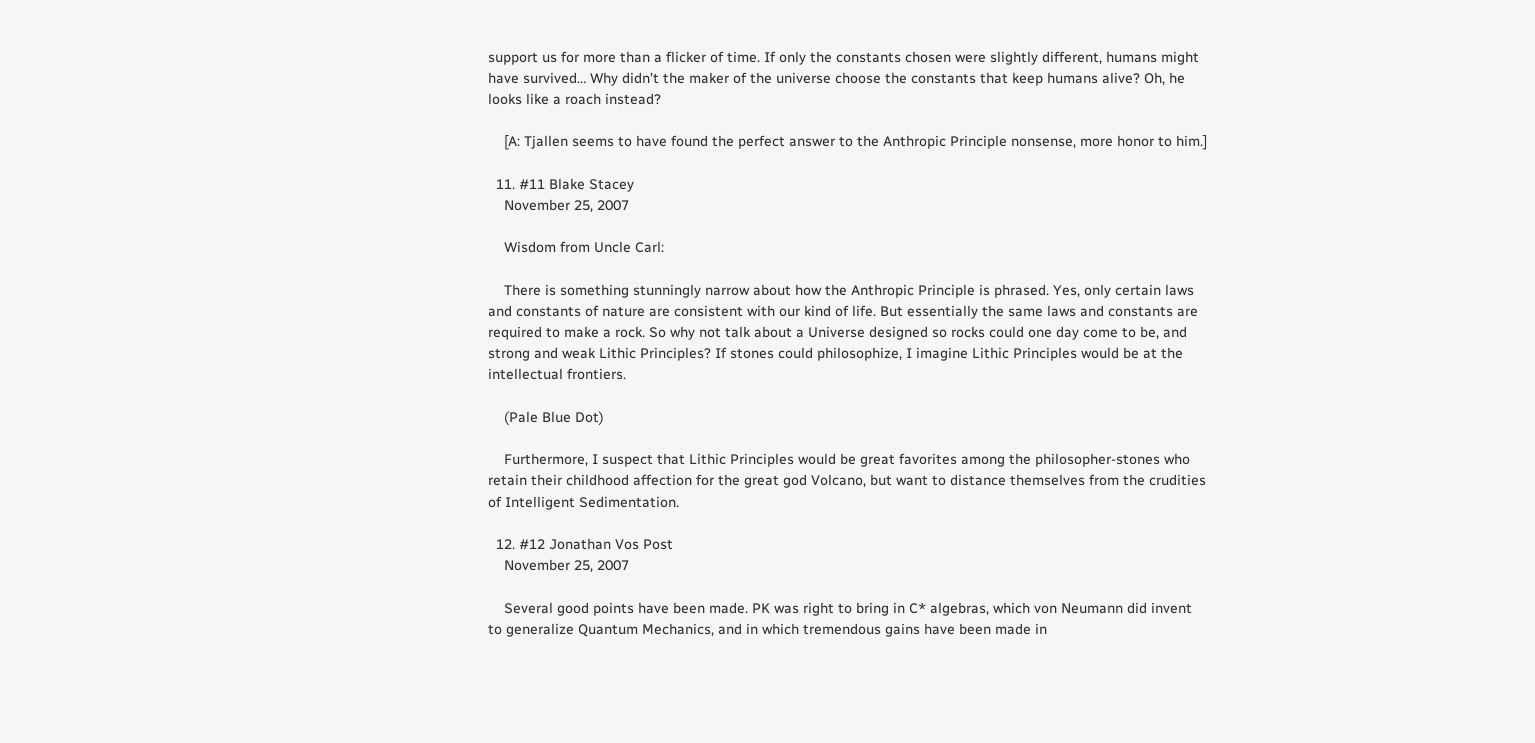support us for more than a flicker of time. If only the constants chosen were slightly different, humans might have survived… Why didn’t the maker of the universe choose the constants that keep humans alive? Oh, he looks like a roach instead?

    [A: Tjallen seems to have found the perfect answer to the Anthropic Principle nonsense, more honor to him.]

  11. #11 Blake Stacey
    November 25, 2007

    Wisdom from Uncle Carl:

    There is something stunningly narrow about how the Anthropic Principle is phrased. Yes, only certain laws and constants of nature are consistent with our kind of life. But essentially the same laws and constants are required to make a rock. So why not talk about a Universe designed so rocks could one day come to be, and strong and weak Lithic Principles? If stones could philosophize, I imagine Lithic Principles would be at the intellectual frontiers.

    (Pale Blue Dot)

    Furthermore, I suspect that Lithic Principles would be great favorites among the philosopher-stones who retain their childhood affection for the great god Volcano, but want to distance themselves from the crudities of Intelligent Sedimentation.

  12. #12 Jonathan Vos Post
    November 25, 2007

    Several good points have been made. PK was right to bring in C* algebras, which von Neumann did invent to generalize Quantum Mechanics, and in which tremendous gains have been made in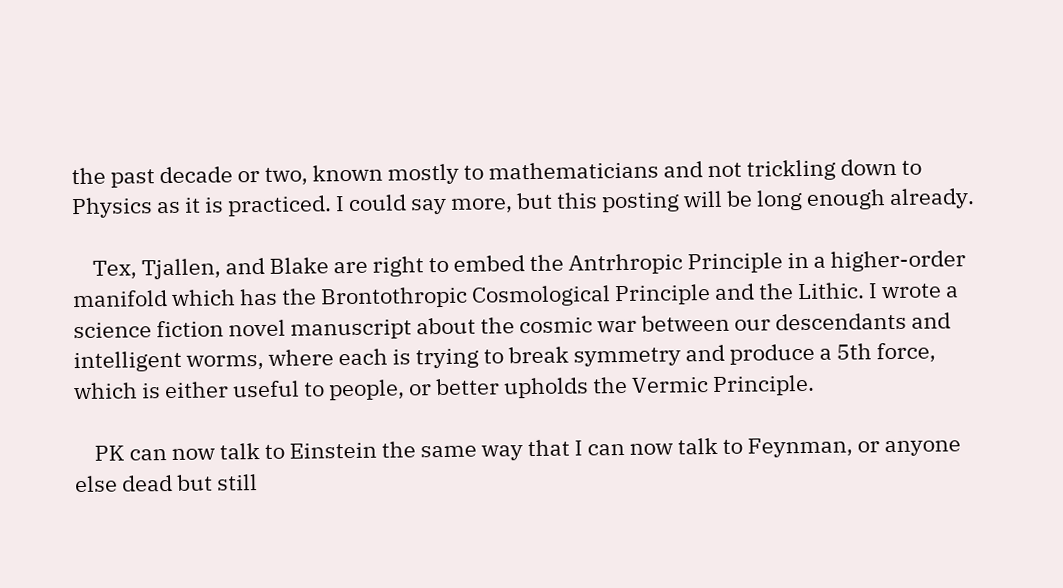the past decade or two, known mostly to mathematicians and not trickling down to Physics as it is practiced. I could say more, but this posting will be long enough already.

    Tex, Tjallen, and Blake are right to embed the Antrhropic Principle in a higher-order manifold which has the Brontothropic Cosmological Principle and the Lithic. I wrote a science fiction novel manuscript about the cosmic war between our descendants and intelligent worms, where each is trying to break symmetry and produce a 5th force, which is either useful to people, or better upholds the Vermic Principle.

    PK can now talk to Einstein the same way that I can now talk to Feynman, or anyone else dead but still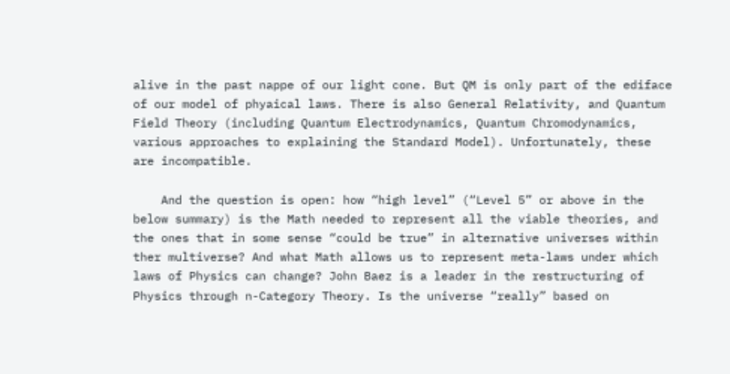alive in the past nappe of our light cone. But QM is only part of the ediface of our model of phyaical laws. There is also General Relativity, and Quantum Field Theory (including Quantum Electrodynamics, Quantum Chromodynamics, various approaches to explaining the Standard Model). Unfortunately, these are incompatible.

    And the question is open: how “high level” (“Level 5” or above in the below summary) is the Math needed to represent all the viable theories, and the ones that in some sense “could be true” in alternative universes within ther multiverse? And what Math allows us to represent meta-laws under which laws of Physics can change? John Baez is a leader in the restructuring of Physics through n-Category Theory. Is the universe “really” based on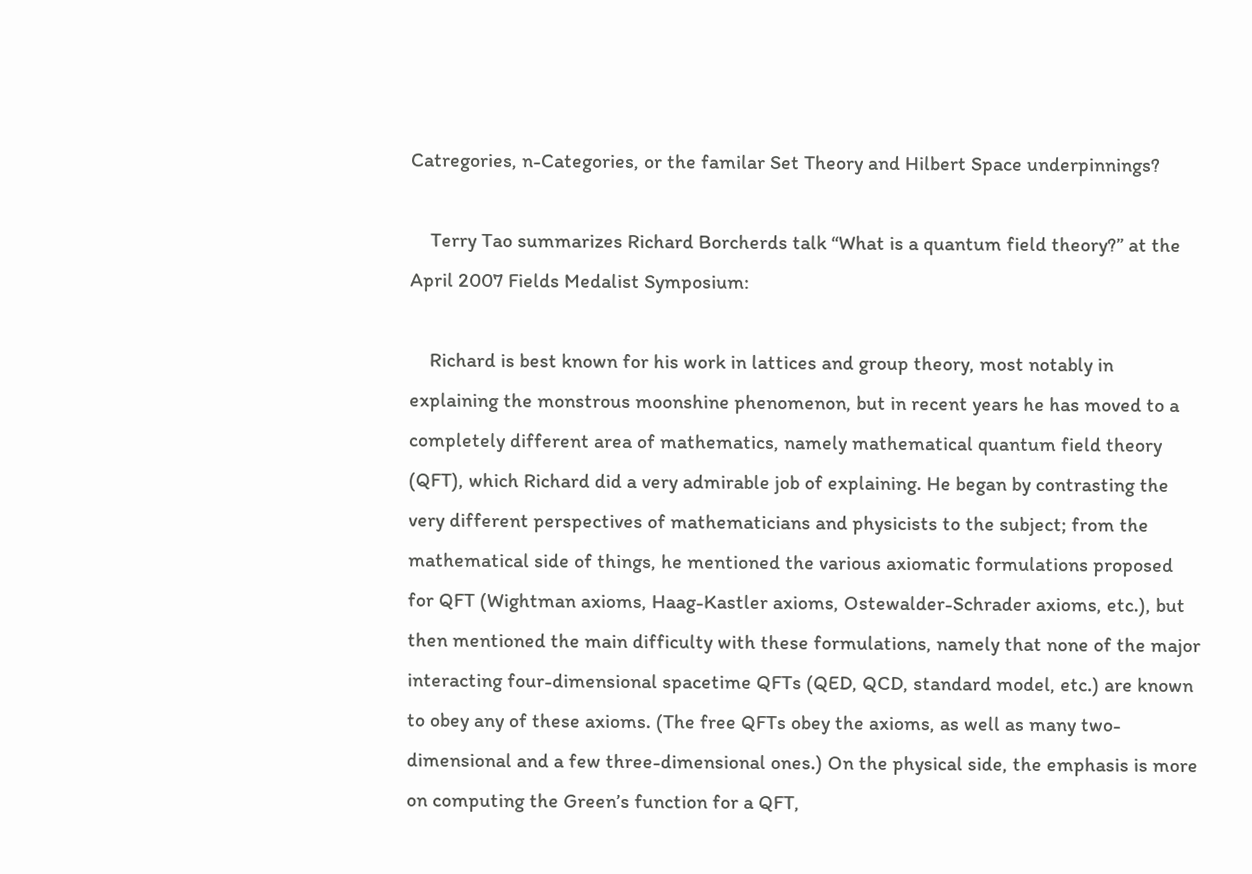Catregories, n-Categories, or the familar Set Theory and Hilbert Space underpinnings?

    Terry Tao summarizes Richard Borcherds talk “What is a quantum field theory?” at the April 2007 Fields Medalist Symposium:

    Richard is best known for his work in lattices and group theory, most notably in explaining the monstrous moonshine phenomenon, but in recent years he has moved to a completely different area of mathematics, namely mathematical quantum field theory (QFT), which Richard did a very admirable job of explaining. He began by contrasting the very different perspectives of mathematicians and physicists to the subject; from the mathematical side of things, he mentioned the various axiomatic formulations proposed for QFT (Wightman axioms, Haag-Kastler axioms, Ostewalder-Schrader axioms, etc.), but then mentioned the main difficulty with these formulations, namely that none of the major interacting four-dimensional spacetime QFTs (QED, QCD, standard model, etc.) are known to obey any of these axioms. (The free QFTs obey the axioms, as well as many two-dimensional and a few three-dimensional ones.) On the physical side, the emphasis is more on computing the Green’s function for a QFT,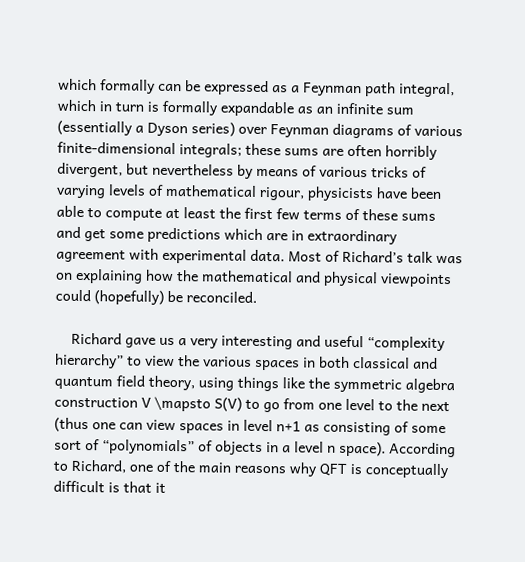which formally can be expressed as a Feynman path integral, which in turn is formally expandable as an infinite sum (essentially a Dyson series) over Feynman diagrams of various finite-dimensional integrals; these sums are often horribly divergent, but nevertheless by means of various tricks of varying levels of mathematical rigour, physicists have been able to compute at least the first few terms of these sums and get some predictions which are in extraordinary agreement with experimental data. Most of Richard’s talk was on explaining how the mathematical and physical viewpoints could (hopefully) be reconciled.

    Richard gave us a very interesting and useful “complexity hierarchy” to view the various spaces in both classical and quantum field theory, using things like the symmetric algebra construction V \mapsto S(V) to go from one level to the next (thus one can view spaces in level n+1 as consisting of some sort of “polynomials” of objects in a level n space). According to Richard, one of the main reasons why QFT is conceptually difficult is that it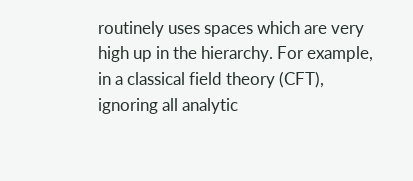routinely uses spaces which are very high up in the hierarchy. For example, in a classical field theory (CFT), ignoring all analytic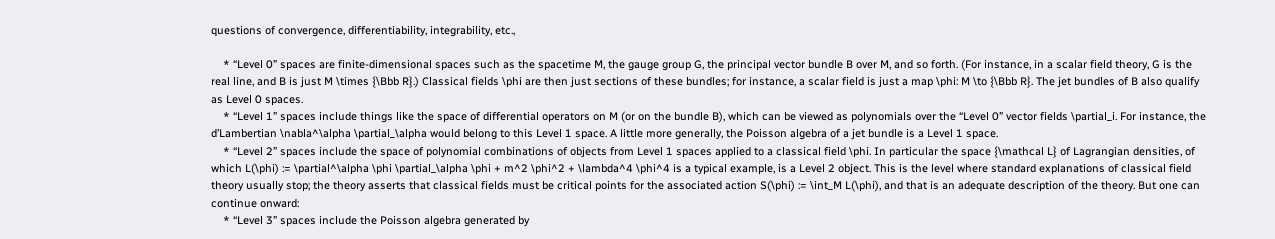questions of convergence, differentiability, integrability, etc.,

    * “Level 0” spaces are finite-dimensional spaces such as the spacetime M, the gauge group G, the principal vector bundle B over M, and so forth. (For instance, in a scalar field theory, G is the real line, and B is just M \times {\Bbb R}.) Classical fields \phi are then just sections of these bundles; for instance, a scalar field is just a map \phi: M \to {\Bbb R}. The jet bundles of B also qualify as Level 0 spaces.
    * “Level 1” spaces include things like the space of differential operators on M (or on the bundle B), which can be viewed as polynomials over the “Level 0” vector fields \partial_i. For instance, the d’Lambertian \nabla^\alpha \partial_\alpha would belong to this Level 1 space. A little more generally, the Poisson algebra of a jet bundle is a Level 1 space.
    * “Level 2” spaces include the space of polynomial combinations of objects from Level 1 spaces applied to a classical field \phi. In particular the space {\mathcal L} of Lagrangian densities, of which L(\phi) := \partial^\alpha \phi \partial_\alpha \phi + m^2 \phi^2 + \lambda^4 \phi^4 is a typical example, is a Level 2 object. This is the level where standard explanations of classical field theory usually stop; the theory asserts that classical fields must be critical points for the associated action S(\phi) := \int_M L(\phi), and that is an adequate description of the theory. But one can continue onward:
    * “Level 3” spaces include the Poisson algebra generated by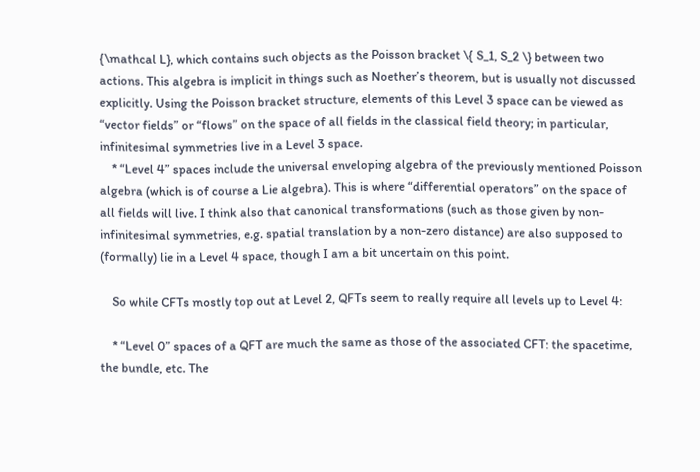{\mathcal L}, which contains such objects as the Poisson bracket \{ S_1, S_2 \} between two actions. This algebra is implicit in things such as Noether’s theorem, but is usually not discussed explicitly. Using the Poisson bracket structure, elements of this Level 3 space can be viewed as “vector fields” or “flows” on the space of all fields in the classical field theory; in particular, infinitesimal symmetries live in a Level 3 space.
    * “Level 4” spaces include the universal enveloping algebra of the previously mentioned Poisson algebra (which is of course a Lie algebra). This is where “differential operators” on the space of all fields will live. I think also that canonical transformations (such as those given by non-infinitesimal symmetries, e.g. spatial translation by a non-zero distance) are also supposed to (formally) lie in a Level 4 space, though I am a bit uncertain on this point.

    So while CFTs mostly top out at Level 2, QFTs seem to really require all levels up to Level 4:

    * “Level 0” spaces of a QFT are much the same as those of the associated CFT: the spacetime, the bundle, etc. The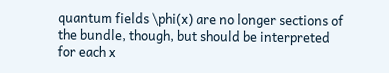quantum fields \phi(x) are no longer sections of the bundle, though, but should be interpreted for each x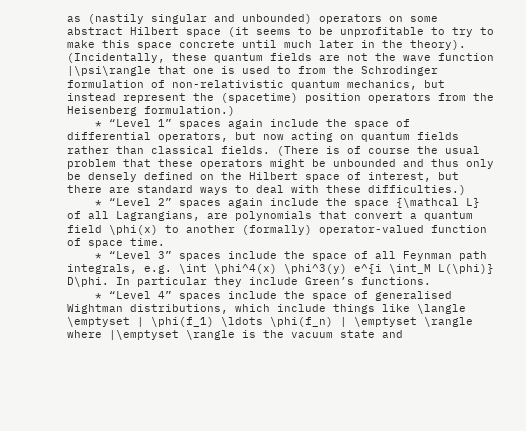as (nastily singular and unbounded) operators on some abstract Hilbert space (it seems to be unprofitable to try to make this space concrete until much later in the theory). (Incidentally, these quantum fields are not the wave function |\psi\rangle that one is used to from the Schrodinger formulation of non-relativistic quantum mechanics, but instead represent the (spacetime) position operators from the Heisenberg formulation.)
    * “Level 1” spaces again include the space of differential operators, but now acting on quantum fields rather than classical fields. (There is of course the usual problem that these operators might be unbounded and thus only be densely defined on the Hilbert space of interest, but there are standard ways to deal with these difficulties.)
    * “Level 2” spaces again include the space {\mathcal L} of all Lagrangians, are polynomials that convert a quantum field \phi(x) to another (formally) operator-valued function of space time.
    * “Level 3” spaces include the space of all Feynman path integrals, e.g. \int \phi^4(x) \phi^3(y) e^{i \int_M L(\phi)} D\phi. In particular they include Green’s functions.
    * “Level 4” spaces include the space of generalised Wightman distributions, which include things like \langle \emptyset | \phi(f_1) \ldots \phi(f_n) | \emptyset \rangle where |\emptyset \rangle is the vacuum state and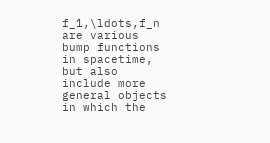f_1,\ldots,f_n are various bump functions in spacetime, but also include more general objects in which the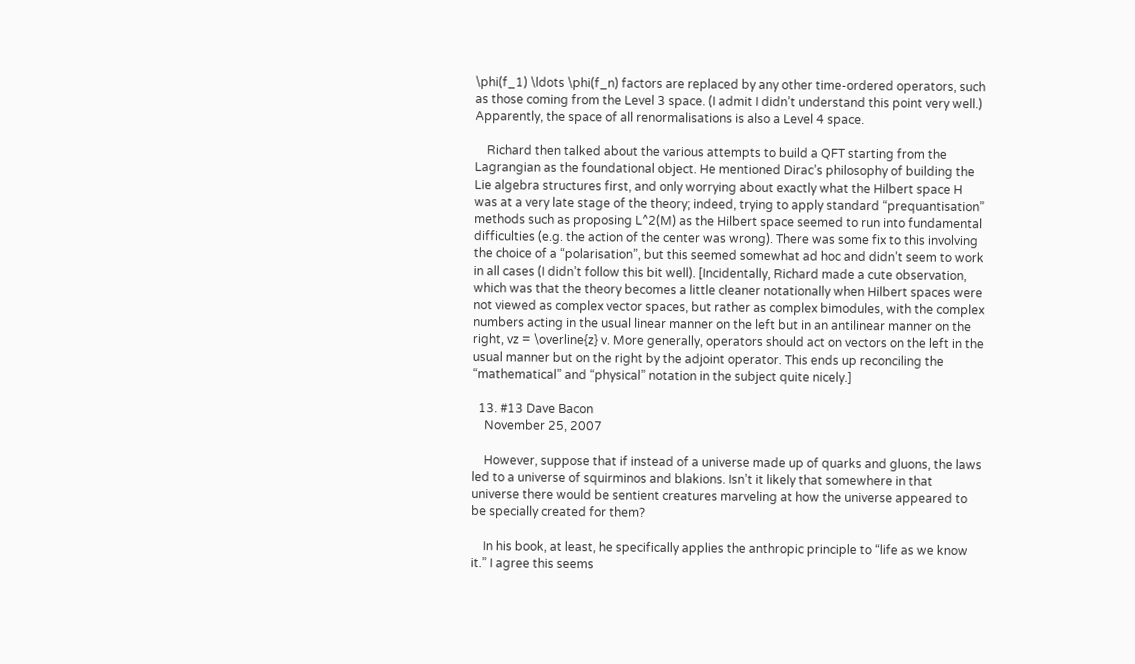\phi(f_1) \ldots \phi(f_n) factors are replaced by any other time-ordered operators, such as those coming from the Level 3 space. (I admit I didn’t understand this point very well.) Apparently, the space of all renormalisations is also a Level 4 space.

    Richard then talked about the various attempts to build a QFT starting from the Lagrangian as the foundational object. He mentioned Dirac’s philosophy of building the Lie algebra structures first, and only worrying about exactly what the Hilbert space H was at a very late stage of the theory; indeed, trying to apply standard “prequantisation” methods such as proposing L^2(M) as the Hilbert space seemed to run into fundamental difficulties (e.g. the action of the center was wrong). There was some fix to this involving the choice of a “polarisation”, but this seemed somewhat ad hoc and didn’t seem to work in all cases (I didn’t follow this bit well). [Incidentally, Richard made a cute observation, which was that the theory becomes a little cleaner notationally when Hilbert spaces were not viewed as complex vector spaces, but rather as complex bimodules, with the complex numbers acting in the usual linear manner on the left but in an antilinear manner on the right, vz = \overline{z} v. More generally, operators should act on vectors on the left in the usual manner but on the right by the adjoint operator. This ends up reconciling the “mathematical” and “physical” notation in the subject quite nicely.]

  13. #13 Dave Bacon
    November 25, 2007

    However, suppose that if instead of a universe made up of quarks and gluons, the laws led to a universe of squirminos and blakions. Isn’t it likely that somewhere in that universe there would be sentient creatures marveling at how the universe appeared to be specially created for them?

    In his book, at least, he specifically applies the anthropic principle to “life as we know it.” I agree this seems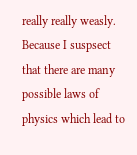really really weasly. Because I suspsect that there are many possible laws of physics which lead to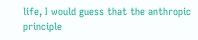life, I would guess that the anthropic principle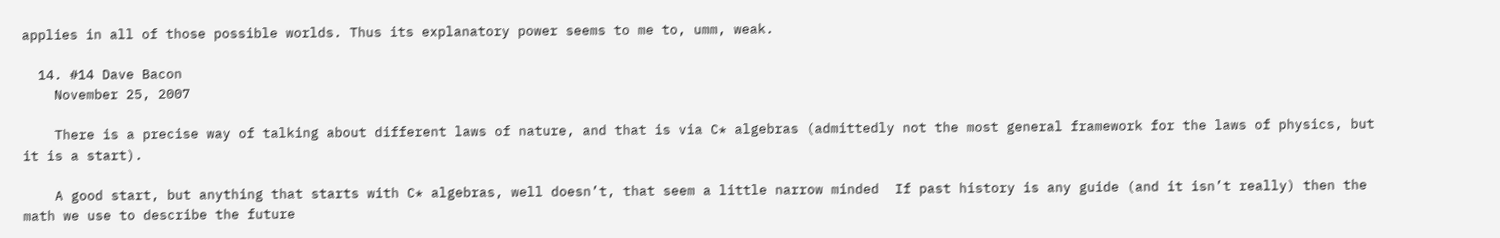applies in all of those possible worlds. Thus its explanatory power seems to me to, umm, weak.

  14. #14 Dave Bacon
    November 25, 2007

    There is a precise way of talking about different laws of nature, and that is via C* algebras (admittedly not the most general framework for the laws of physics, but it is a start).

    A good start, but anything that starts with C* algebras, well doesn’t, that seem a little narrow minded  If past history is any guide (and it isn’t really) then the math we use to describe the future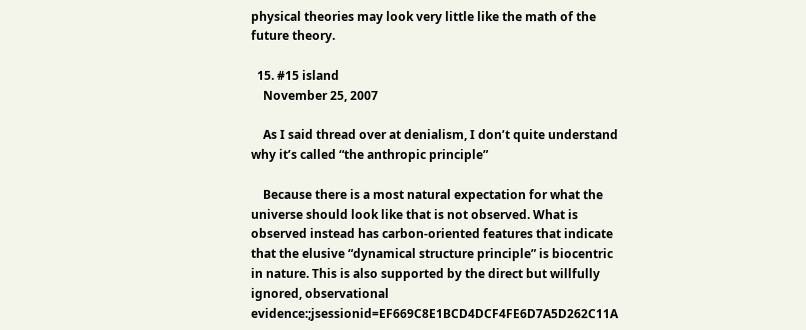physical theories may look very little like the math of the future theory.

  15. #15 island
    November 25, 2007

    As I said thread over at denialism, I don’t quite understand why it’s called “the anthropic principle”

    Because there is a most natural expectation for what the universe should look like that is not observed. What is observed instead has carbon-oriented features that indicate that the elusive “dynamical structure principle” is biocentric in nature. This is also supported by the direct but willfully ignored, observational evidence:;jsessionid=EF669C8E1BCD4DCF4FE6D7A5D262C11A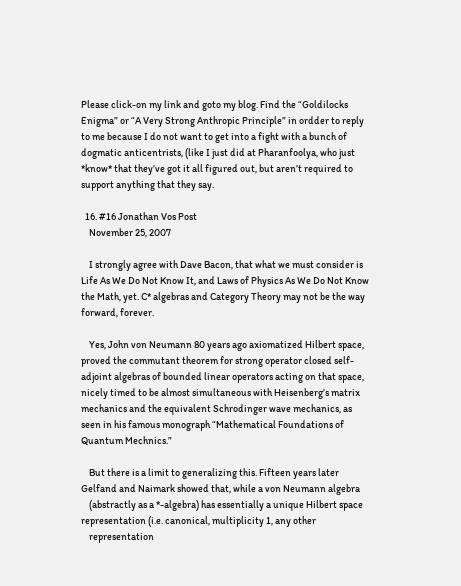Please click-on my link and goto my blog. Find the “Goldilocks Enigma” or “A Very Strong Anthropic Principle” in ordder to reply to me because I do not want to get into a fight with a bunch of dogmatic anticentrists, (like I just did at Pharanfoolya, who just *know* that they’ve got it all figured out, but aren’t required to support anything that they say.

  16. #16 Jonathan Vos Post
    November 25, 2007

    I strongly agree with Dave Bacon, that what we must consider is Life As We Do Not Know It, and Laws of Physics As We Do Not Know the Math, yet. C* algebras and Category Theory may not be the way forward, forever.

    Yes, John von Neumann 80 years ago axiomatized Hilbert space, proved the commutant theorem for strong operator closed self-adjoint algebras of bounded linear operators acting on that space, nicely timed to be almost simultaneous with Heisenberg’s matrix mechanics and the equivalent Schrodinger wave mechanics, as seen in his famous monograph “Mathematical Foundations of Quantum Mechnics.”

    But there is a limit to generalizing this. Fifteen years later Gelfand and Naimark showed that, while a von Neumann algebra
    (abstractly as a *-algebra) has essentially a unique Hilbert space representation (i.e. canonical, multiplicity 1, any other
    representation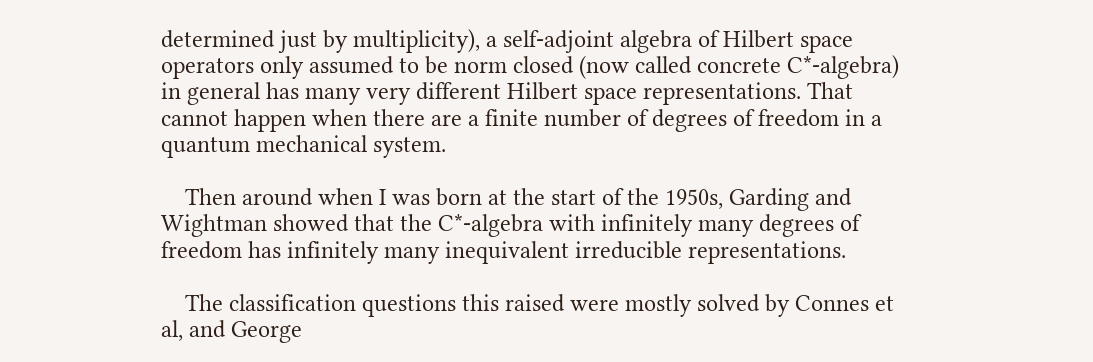determined just by multiplicity), a self-adjoint algebra of Hilbert space operators only assumed to be norm closed (now called concrete C*-algebra) in general has many very different Hilbert space representations. That cannot happen when there are a finite number of degrees of freedom in a quantum mechanical system.

    Then around when I was born at the start of the 1950s, Garding and Wightman showed that the C*-algebra with infinitely many degrees of freedom has infinitely many inequivalent irreducible representations.

    The classification questions this raised were mostly solved by Connes et al, and George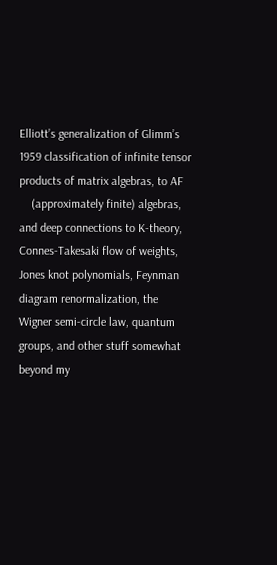Elliott’s generalization of Glimm’s 1959 classification of infinite tensor products of matrix algebras, to AF
    (approximately finite) algebras, and deep connections to K-theory, Connes-Takesaki flow of weights, Jones knot polynomials, Feynman diagram renormalization, the Wigner semi-circle law, quantum groups, and other stuff somewhat beyond my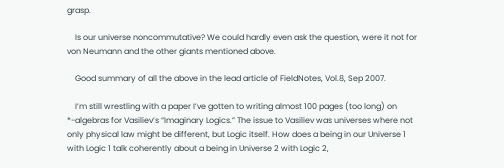grasp.

    Is our universe noncommutative? We could hardly even ask the question, were it not for von Neumann and the other giants mentioned above.

    Good summary of all the above in the lead article of FieldNotes, Vol.8, Sep 2007.

    I’m still wrestling with a paper I’ve gotten to writing almost 100 pages (too long) on *-algebras for Vasiliev’s “Imaginary Logics.” The issue to Vasiliev was universes where not only physical law might be different, but Logic itself. How does a being in our Universe 1 with Logic 1 talk coherently about a being in Universe 2 with Logic 2,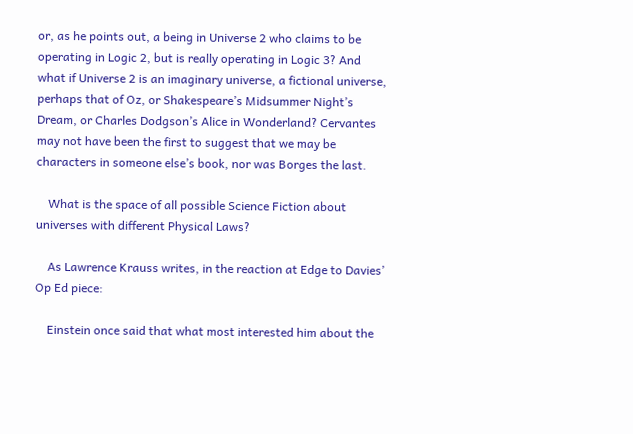or, as he points out, a being in Universe 2 who claims to be operating in Logic 2, but is really operating in Logic 3? And what if Universe 2 is an imaginary universe, a fictional universe, perhaps that of Oz, or Shakespeare’s Midsummer Night’s Dream, or Charles Dodgson’s Alice in Wonderland? Cervantes may not have been the first to suggest that we may be characters in someone else’s book, nor was Borges the last.

    What is the space of all possible Science Fiction about universes with different Physical Laws?

    As Lawrence Krauss writes, in the reaction at Edge to Davies’ Op Ed piece:

    Einstein once said that what most interested him about the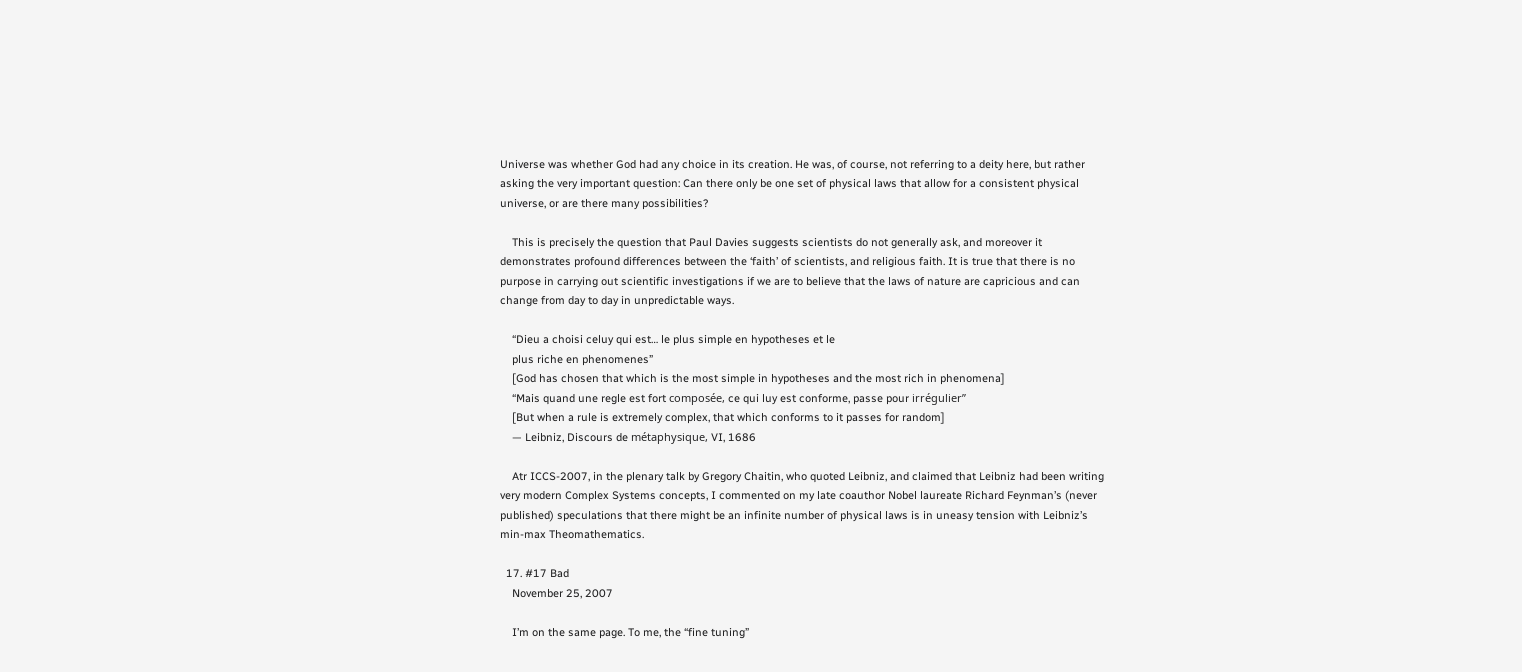Universe was whether God had any choice in its creation. He was, of course, not referring to a deity here, but rather asking the very important question: Can there only be one set of physical laws that allow for a consistent physical universe, or are there many possibilities?

    This is precisely the question that Paul Davies suggests scientists do not generally ask, and moreover it demonstrates profound differences between the ‘faith’ of scientists, and religious faith. It is true that there is no purpose in carrying out scientific investigations if we are to believe that the laws of nature are capricious and can change from day to day in unpredictable ways.

    “Dieu a choisi celuy qui est… le plus simple en hypotheses et le
    plus riche en phenomenes”
    [God has chosen that which is the most simple in hypotheses and the most rich in phenomena]
    “Mais quand une regle est fort composée, ce qui luy est conforme, passe pour irrégulier”
    [But when a rule is extremely complex, that which conforms to it passes for random]
    — Leibniz, Discours de métaphysique, VI, 1686

    Atr ICCS-2007, in the plenary talk by Gregory Chaitin, who quoted Leibniz, and claimed that Leibniz had been writing very modern Complex Systems concepts, I commented on my late coauthor Nobel laureate Richard Feynman’s (never published) speculations that there might be an infinite number of physical laws is in uneasy tension with Leibniz’s min-max Theomathematics.

  17. #17 Bad
    November 25, 2007

    I’m on the same page. To me, the “fine tuning”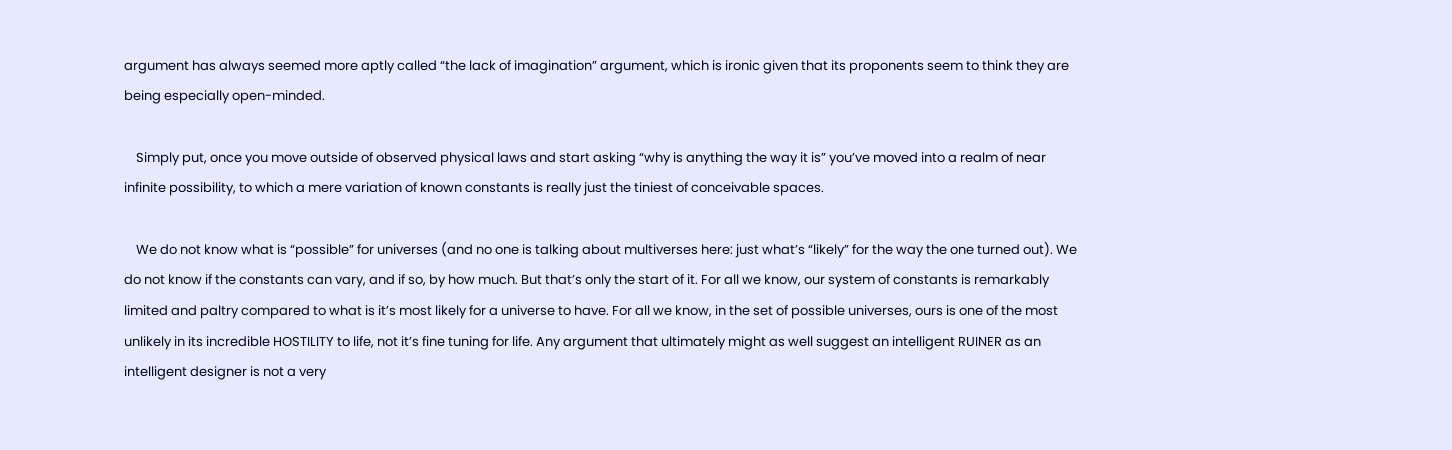argument has always seemed more aptly called “the lack of imagination” argument, which is ironic given that its proponents seem to think they are being especially open-minded.

    Simply put, once you move outside of observed physical laws and start asking “why is anything the way it is” you’ve moved into a realm of near infinite possibility, to which a mere variation of known constants is really just the tiniest of conceivable spaces.

    We do not know what is “possible” for universes (and no one is talking about multiverses here: just what’s “likely” for the way the one turned out). We do not know if the constants can vary, and if so, by how much. But that’s only the start of it. For all we know, our system of constants is remarkably limited and paltry compared to what is it’s most likely for a universe to have. For all we know, in the set of possible universes, ours is one of the most unlikely in its incredible HOSTILITY to life, not it’s fine tuning for life. Any argument that ultimately might as well suggest an intelligent RUINER as an intelligent designer is not a very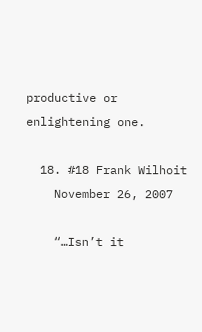productive or enlightening one.

  18. #18 Frank Wilhoit
    November 26, 2007

    “…Isn’t it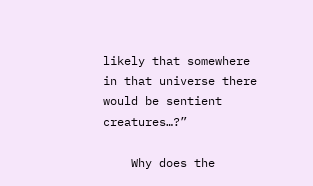likely that somewhere in that universe there would be sentient creatures…?”

    Why does the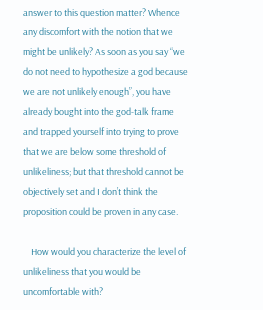answer to this question matter? Whence any discomfort with the notion that we might be unlikely? As soon as you say “we do not need to hypothesize a god because we are not unlikely enough”, you have already bought into the god-talk frame and trapped yourself into trying to prove that we are below some threshold of unlikeliness; but that threshold cannot be objectively set and I don’t think the proposition could be proven in any case.

    How would you characterize the level of unlikeliness that you would be uncomfortable with?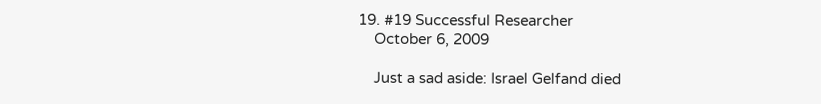19. #19 Successful Researcher
    October 6, 2009

    Just a sad aside: Israel Gelfand died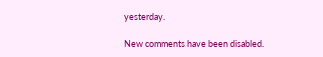yesterday.

New comments have been disabled.